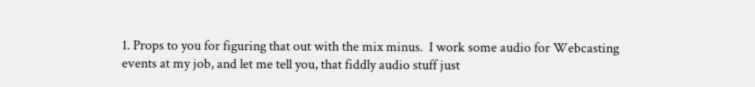1. Props to you for figuring that out with the mix minus.  I work some audio for Webcasting events at my job, and let me tell you, that fiddly audio stuff just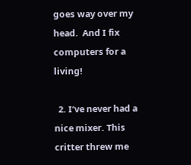goes way over my head.  And I fix computers for a living!

  2. I’ve never had a nice mixer. This critter threw me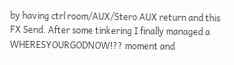by having ctrl room/AUX/Stero AUX return and this FX Send. After some tinkering I finally managed a WHERESYOURGODNOW!?? moment and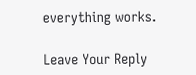everything works.

Leave Your Reply